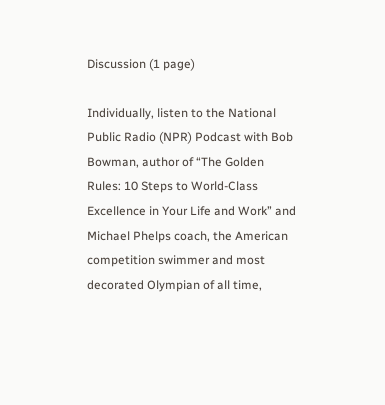Discussion (1 page)

Individually, listen to the National Public Radio (NPR) Podcast with Bob Bowman, author of “The Golden Rules: 10 Steps to World-Class Excellence in Your Life and Work” and Michael Phelps coach, the American competition swimmer and most decorated Olympian of all time,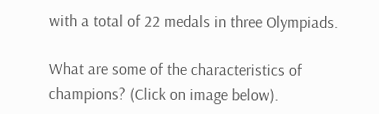with a total of 22 medals in three Olympiads.

What are some of the characteristics of champions? (Click on image below).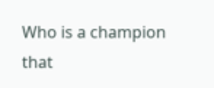Who is a champion that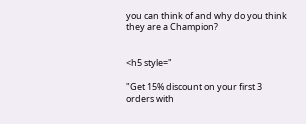you can think of and why do you think they are a Champion?


<h5 style="

"Get 15% discount on your first 3 orders with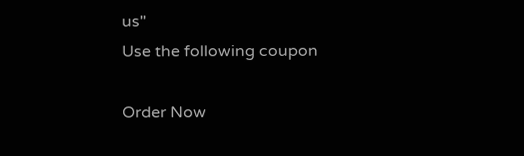us"
Use the following coupon

Order Now